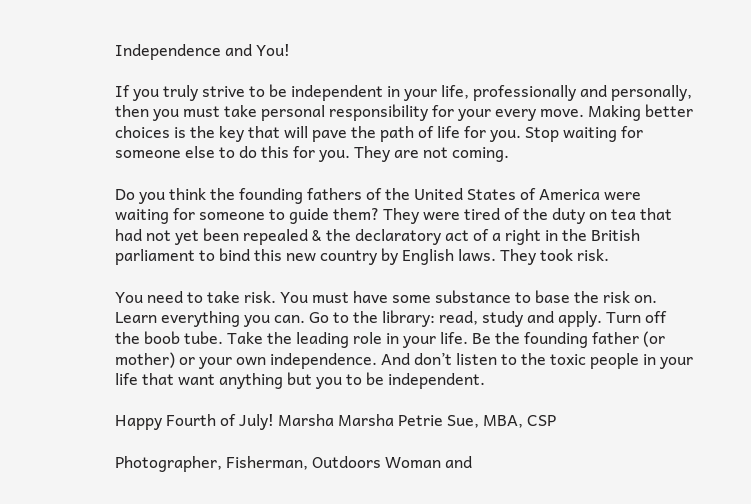Independence and You!

If you truly strive to be independent in your life, professionally and personally, then you must take personal responsibility for your every move. Making better choices is the key that will pave the path of life for you. Stop waiting for someone else to do this for you. They are not coming.

Do you think the founding fathers of the United States of America were waiting for someone to guide them? They were tired of the duty on tea that had not yet been repealed & the declaratory act of a right in the British parliament to bind this new country by English laws. They took risk.

You need to take risk. You must have some substance to base the risk on. Learn everything you can. Go to the library: read, study and apply. Turn off the boob tube. Take the leading role in your life. Be the founding father (or mother) or your own independence. And don’t listen to the toxic people in your life that want anything but you to be independent.

Happy Fourth of July! Marsha Marsha Petrie Sue, MBA, CSP

Photographer, Fisherman, Outdoors Woman and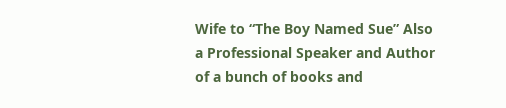Wife to “The Boy Named Sue” Also a Professional Speaker and Author of a bunch of books and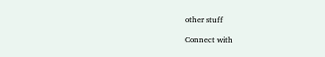other stuff

Connect with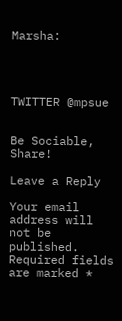Marsha:




TWITTER @mpsue


Be Sociable, Share!

Leave a Reply

Your email address will not be published. Required fields are marked *